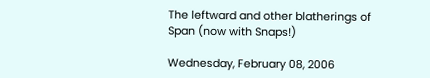The leftward and other blatherings of Span (now with Snaps!)

Wednesday, February 08, 2006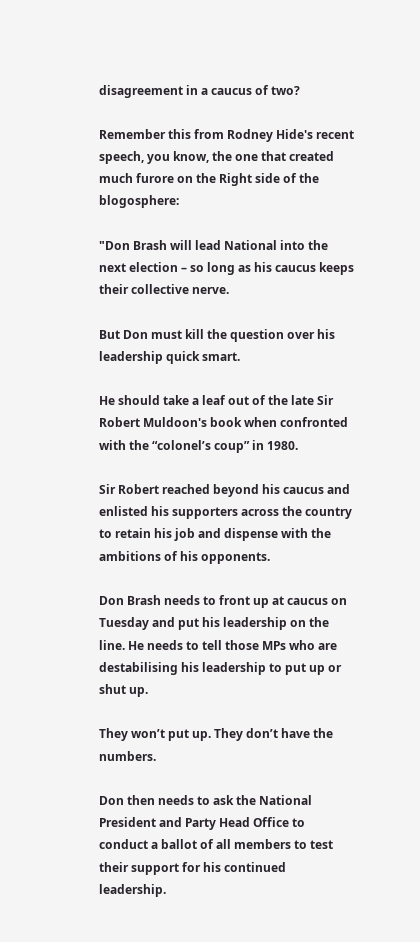disagreement in a caucus of two?

Remember this from Rodney Hide's recent speech, you know, the one that created much furore on the Right side of the blogosphere:

"Don Brash will lead National into the next election – so long as his caucus keeps their collective nerve.

But Don must kill the question over his leadership quick smart.

He should take a leaf out of the late Sir Robert Muldoon's book when confronted with the “colonel’s coup” in 1980.

Sir Robert reached beyond his caucus and enlisted his supporters across the country to retain his job and dispense with the ambitions of his opponents.

Don Brash needs to front up at caucus on Tuesday and put his leadership on the line. He needs to tell those MPs who are destabilising his leadership to put up or shut up.

They won’t put up. They don’t have the numbers.

Don then needs to ask the National President and Party Head Office to conduct a ballot of all members to test their support for his continued leadership.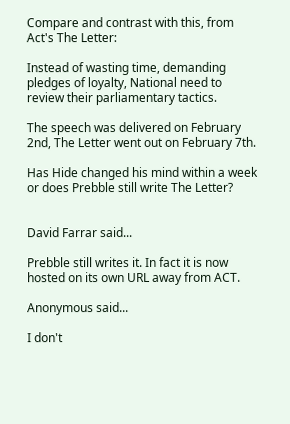Compare and contrast with this, from Act's The Letter:

Instead of wasting time, demanding pledges of loyalty, National need to review their parliamentary tactics.

The speech was delivered on February 2nd, The Letter went out on February 7th.

Has Hide changed his mind within a week or does Prebble still write The Letter?


David Farrar said...

Prebble still writes it. In fact it is now hosted on its own URL away from ACT.

Anonymous said...

I don't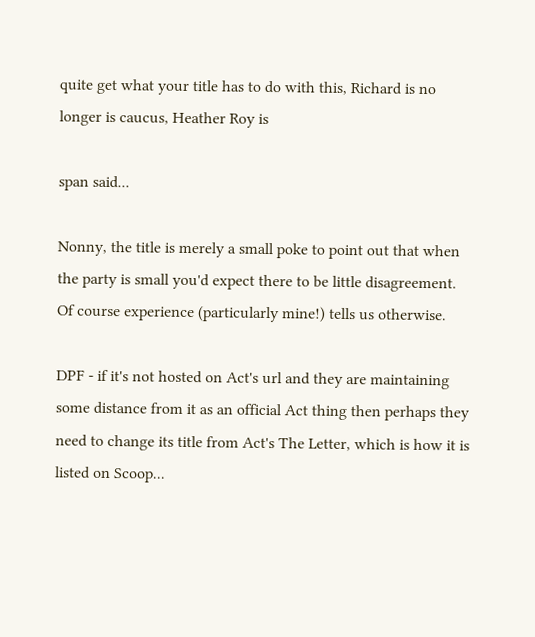quite get what your title has to do with this, Richard is no longer is caucus, Heather Roy is

span said...

Nonny, the title is merely a small poke to point out that when the party is small you'd expect there to be little disagreement. Of course experience (particularly mine!) tells us otherwise.

DPF - if it's not hosted on Act's url and they are maintaining some distance from it as an official Act thing then perhaps they need to change its title from Act's The Letter, which is how it is listed on Scoop...